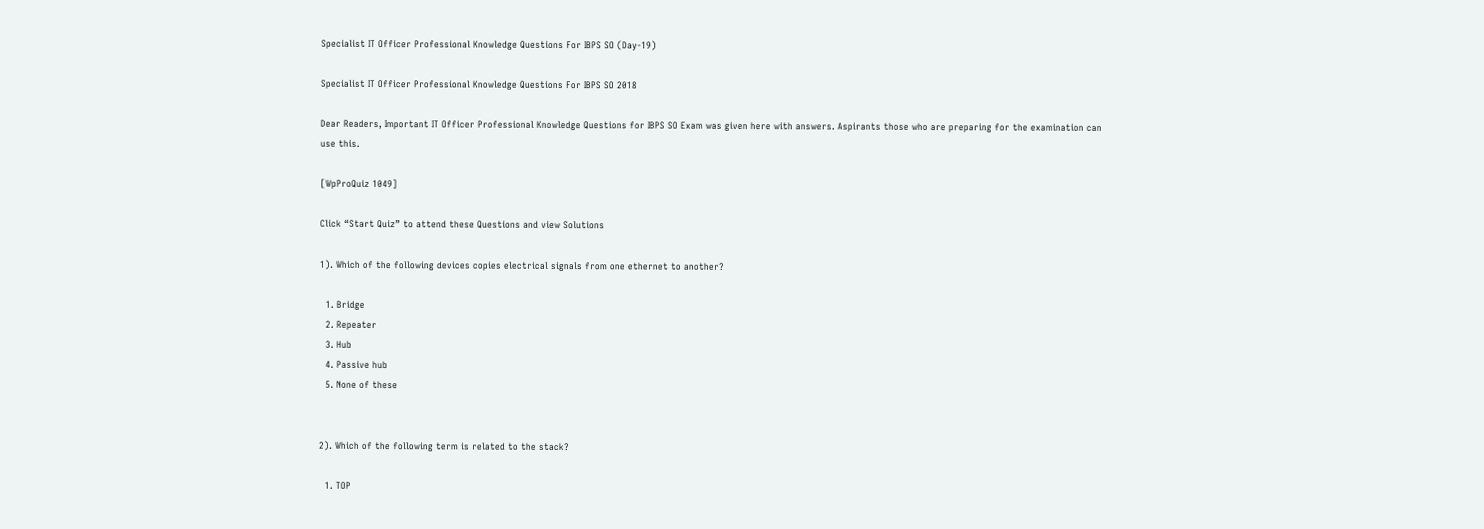Specialist IT Officer Professional Knowledge Questions For IBPS SO (Day-19)

Specialist IT Officer Professional Knowledge Questions For IBPS SO 2018

Dear Readers, Important IT Officer Professional Knowledge Questions for IBPS SO Exam was given here with answers. Aspirants those who are preparing for the examination can use this.

[WpProQuiz 1049]

Click “Start Quiz” to attend these Questions and view Solutions

1). Which of the following devices copies electrical signals from one ethernet to another?

  1. Bridge
  2. Repeater
  3. Hub
  4. Passive hub
  5. None of these


2). Which of the following term is related to the stack?

  1. TOP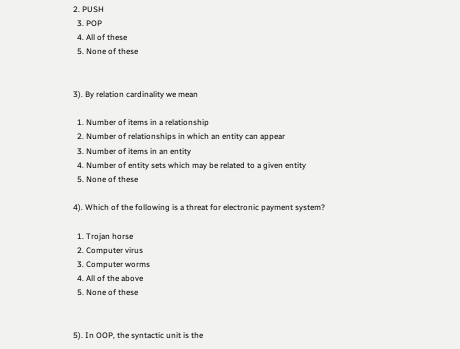2. PUSH
  3. POP
  4. All of these
  5. None of these


3). By relation cardinality we mean

  1. Number of items in a relationship
  2. Number of relationships in which an entity can appear
  3. Number of items in an entity
  4. Number of entity sets which may be related to a given entity
  5. None of these

4). Which of the following is a threat for electronic payment system?

  1. Trojan horse
  2. Computer virus
  3. Computer worms
  4. All of the above
  5. None of these


5). In OOP, the syntactic unit is the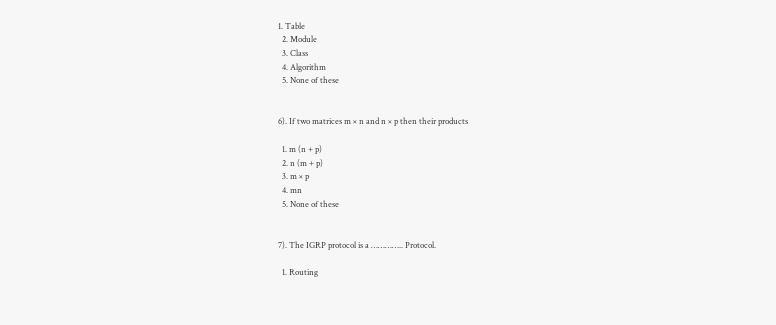1. Table
  2. Module
  3. Class
  4. Algorithm
  5. None of these


6). If two matrices m × n and n × p then their products

  1. m (n + p)
  2. n (m + p)
  3. m × p
  4. mn
  5. None of these


7). The IGRP protocol is a ………….. Protocol.

  1. Routing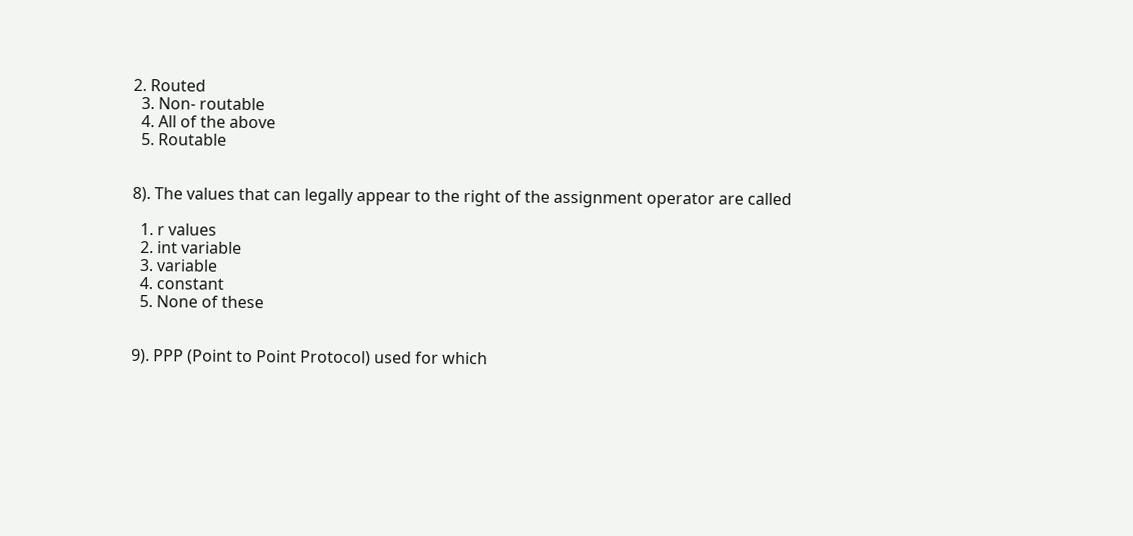2. Routed
  3. Non- routable
  4. All of the above
  5. Routable


8). The values that can legally appear to the right of the assignment operator are called

  1. r values
  2. int variable
  3. variable
  4. constant
  5. None of these


9). PPP (Point to Point Protocol) used for which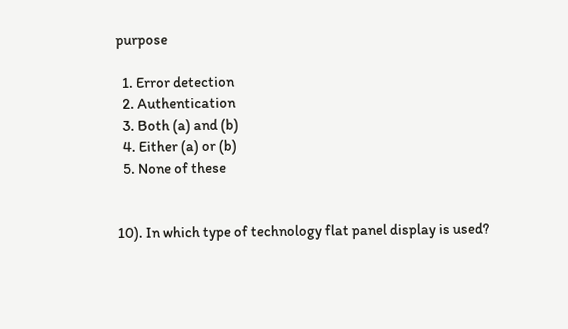purpose

  1. Error detection
  2. Authentication
  3. Both (a) and (b)
  4. Either (a) or (b)
  5. None of these


10). In which type of technology flat panel display is used?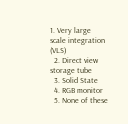1. Very large scale integration (VLS)
  2. Direct view storage tube
  3. Solid State
  4. RGB monitor
  5. None of these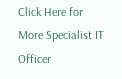Click Here for More Specialist IT Officer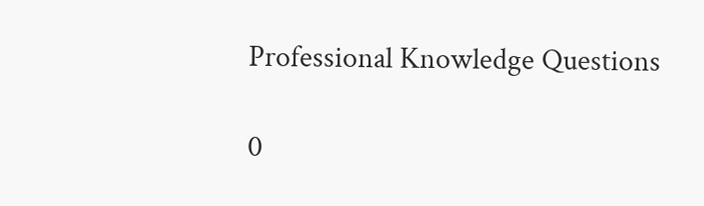Professional Knowledge Questions

0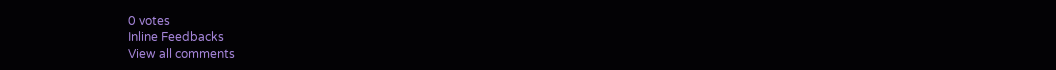0 votes
Inline Feedbacks
View all comments